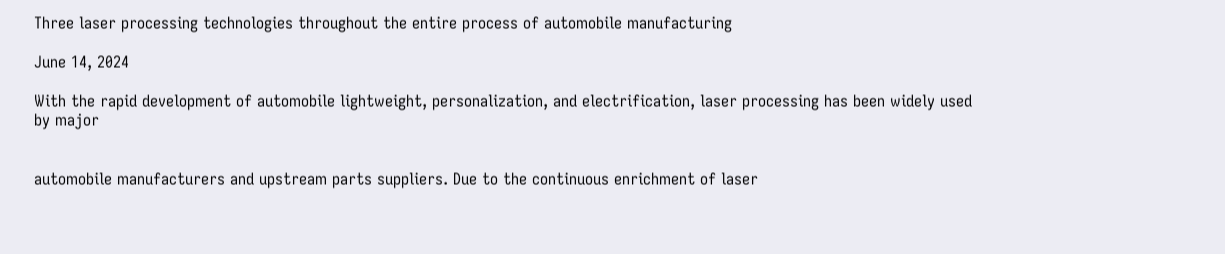Three laser processing technologies throughout the entire process of automobile manufacturing

June 14, 2024

With the rapid development of automobile lightweight, personalization, and electrification, laser processing has been widely used by major


automobile manufacturers and upstream parts suppliers. Due to the continuous enrichment of laser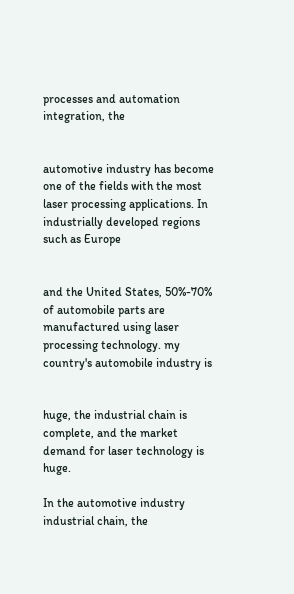processes and automation integration, the


automotive industry has become one of the fields with the most laser processing applications. In industrially developed regions such as Europe


and the United States, 50%-70% of automobile parts are manufactured using laser processing technology. my country's automobile industry is


huge, the industrial chain is complete, and the market demand for laser technology is huge.

In the automotive industry industrial chain, the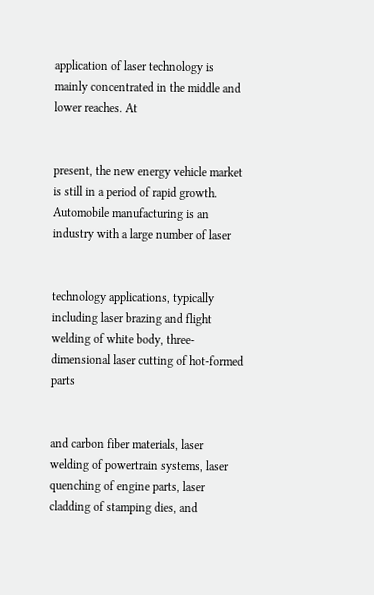application of laser technology is mainly concentrated in the middle and lower reaches. At


present, the new energy vehicle market is still in a period of rapid growth. Automobile manufacturing is an industry with a large number of laser


technology applications, typically including laser brazing and flight welding of white body, three-dimensional laser cutting of hot-formed parts


and carbon fiber materials, laser welding of powertrain systems, laser quenching of engine parts, laser cladding of stamping dies, and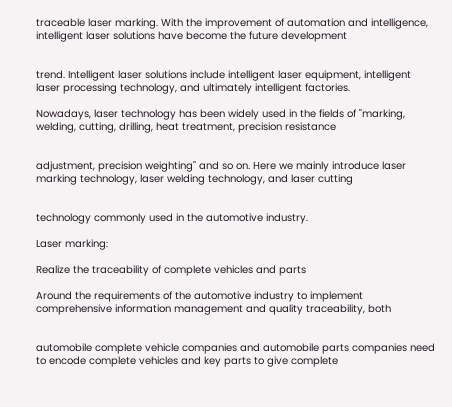traceable laser marking. With the improvement of automation and intelligence, intelligent laser solutions have become the future development


trend. Intelligent laser solutions include intelligent laser equipment, intelligent laser processing technology, and ultimately intelligent factories.

Nowadays, laser technology has been widely used in the fields of "marking, welding, cutting, drilling, heat treatment, precision resistance


adjustment, precision weighting" and so on. Here we mainly introduce laser marking technology, laser welding technology, and laser cutting


technology commonly used in the automotive industry.

Laser marking:

Realize the traceability of complete vehicles and parts

Around the requirements of the automotive industry to implement comprehensive information management and quality traceability, both


automobile complete vehicle companies and automobile parts companies need to encode complete vehicles and key parts to give complete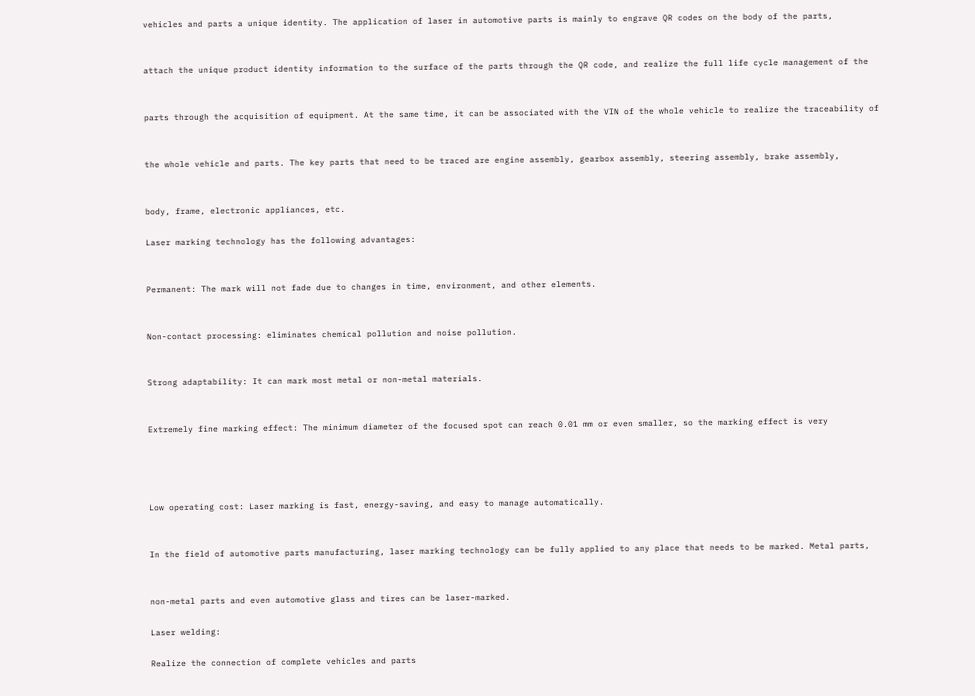vehicles and parts a unique identity. The application of laser in automotive parts is mainly to engrave QR codes on the body of the parts,


attach the unique product identity information to the surface of the parts through the QR code, and realize the full life cycle management of the


parts through the acquisition of equipment. At the same time, it can be associated with the VIN of the whole vehicle to realize the traceability of


the whole vehicle and parts. The key parts that need to be traced are engine assembly, gearbox assembly, steering assembly, brake assembly,


body, frame, electronic appliances, etc.

Laser marking technology has the following advantages:


Permanent: The mark will not fade due to changes in time, environment, and other elements.


Non-contact processing: eliminates chemical pollution and noise pollution.


Strong adaptability: It can mark most metal or non-metal materials.


Extremely fine marking effect: The minimum diameter of the focused spot can reach 0.01 mm or even smaller, so the marking effect is very




Low operating cost: Laser marking is fast, energy-saving, and easy to manage automatically.


In the field of automotive parts manufacturing, laser marking technology can be fully applied to any place that needs to be marked. Metal parts,


non-metal parts and even automotive glass and tires can be laser-marked.

Laser welding:

Realize the connection of complete vehicles and parts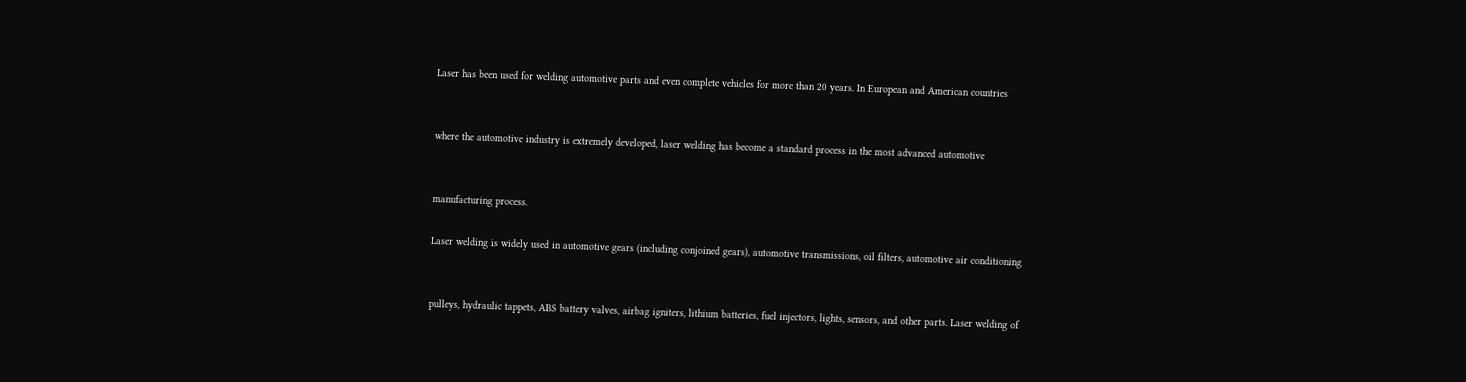Laser has been used for welding automotive parts and even complete vehicles for more than 20 years. In European and American countries


where the automotive industry is extremely developed, laser welding has become a standard process in the most advanced automotive


manufacturing process.

Laser welding is widely used in automotive gears (including conjoined gears), automotive transmissions, oil filters, automotive air conditioning


pulleys, hydraulic tappets, ABS battery valves, airbag igniters, lithium batteries, fuel injectors, lights, sensors, and other parts. Laser welding of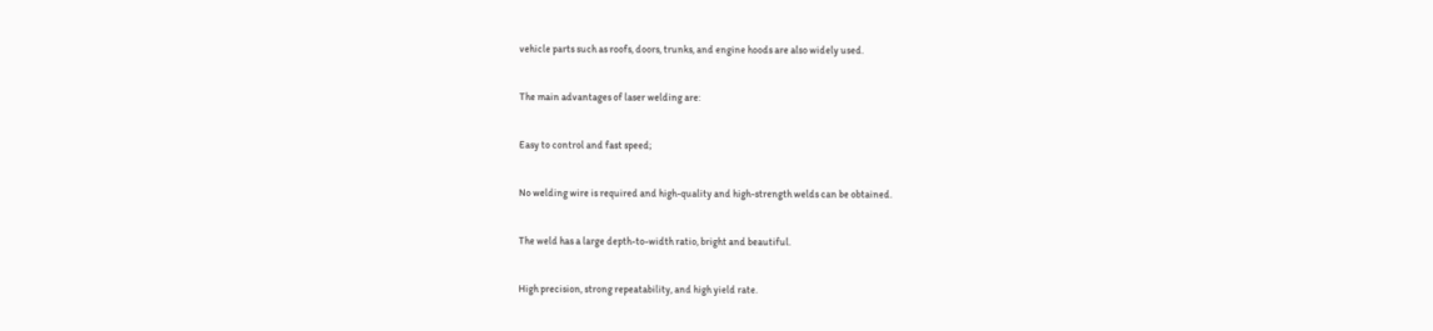vehicle parts such as roofs, doors, trunks, and engine hoods are also widely used.


The main advantages of laser welding are:


Easy to control and fast speed;


No welding wire is required and high-quality and high-strength welds can be obtained.


The weld has a large depth-to-width ratio, bright and beautiful.


High precision, strong repeatability, and high yield rate.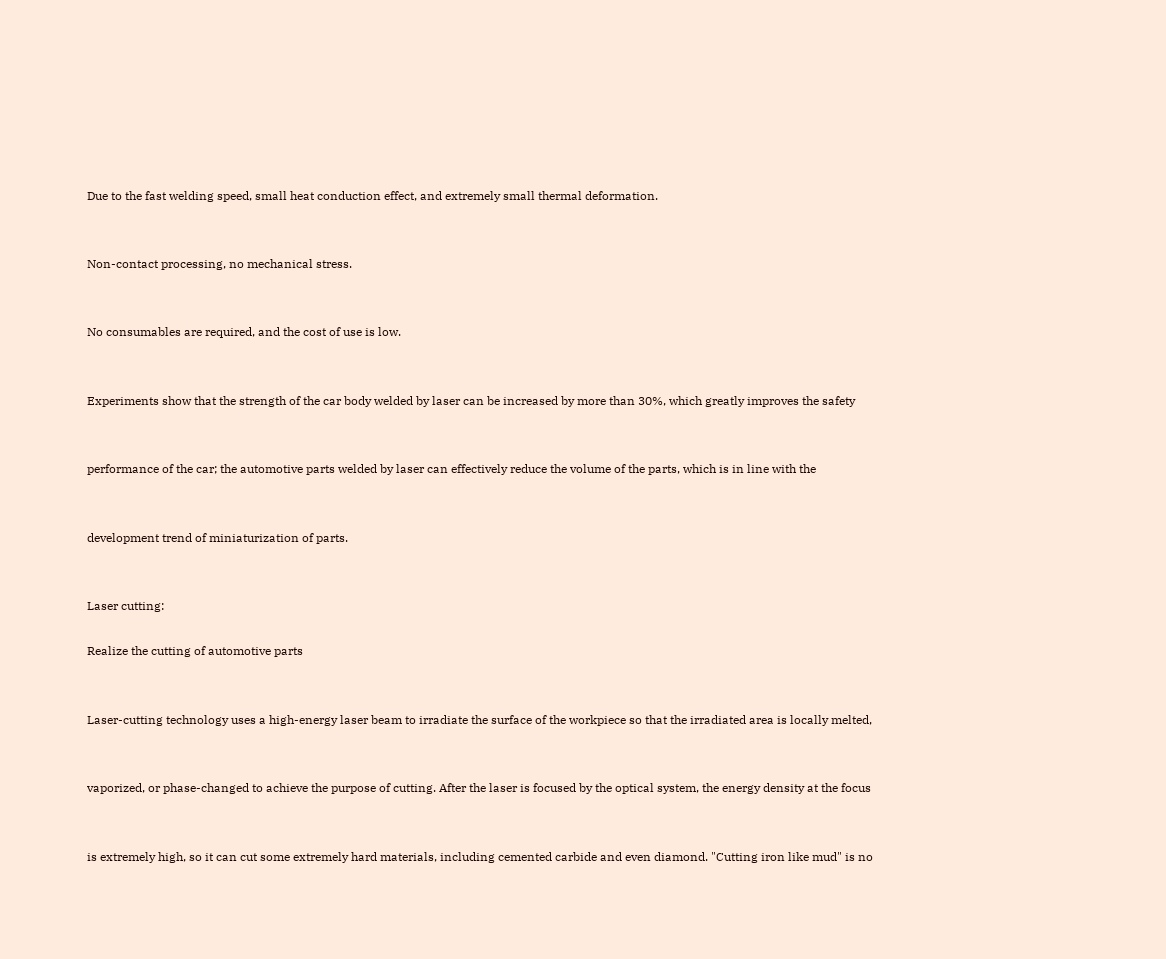Due to the fast welding speed, small heat conduction effect, and extremely small thermal deformation.


Non-contact processing, no mechanical stress.


No consumables are required, and the cost of use is low.


Experiments show that the strength of the car body welded by laser can be increased by more than 30%, which greatly improves the safety


performance of the car; the automotive parts welded by laser can effectively reduce the volume of the parts, which is in line with the


development trend of miniaturization of parts.


Laser cutting:

Realize the cutting of automotive parts


Laser-cutting technology uses a high-energy laser beam to irradiate the surface of the workpiece so that the irradiated area is locally melted,


vaporized, or phase-changed to achieve the purpose of cutting. After the laser is focused by the optical system, the energy density at the focus


is extremely high, so it can cut some extremely hard materials, including cemented carbide and even diamond. "Cutting iron like mud" is no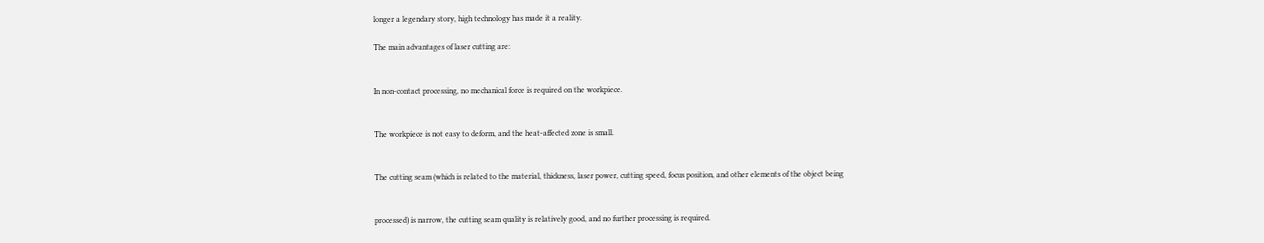longer a legendary story, high technology has made it a reality.

The main advantages of laser cutting are:


In non-contact processing, no mechanical force is required on the workpiece.


The workpiece is not easy to deform, and the heat-affected zone is small.


The cutting seam (which is related to the material, thickness, laser power, cutting speed, focus position, and other elements of the object being


processed) is narrow, the cutting seam quality is relatively good, and no further processing is required.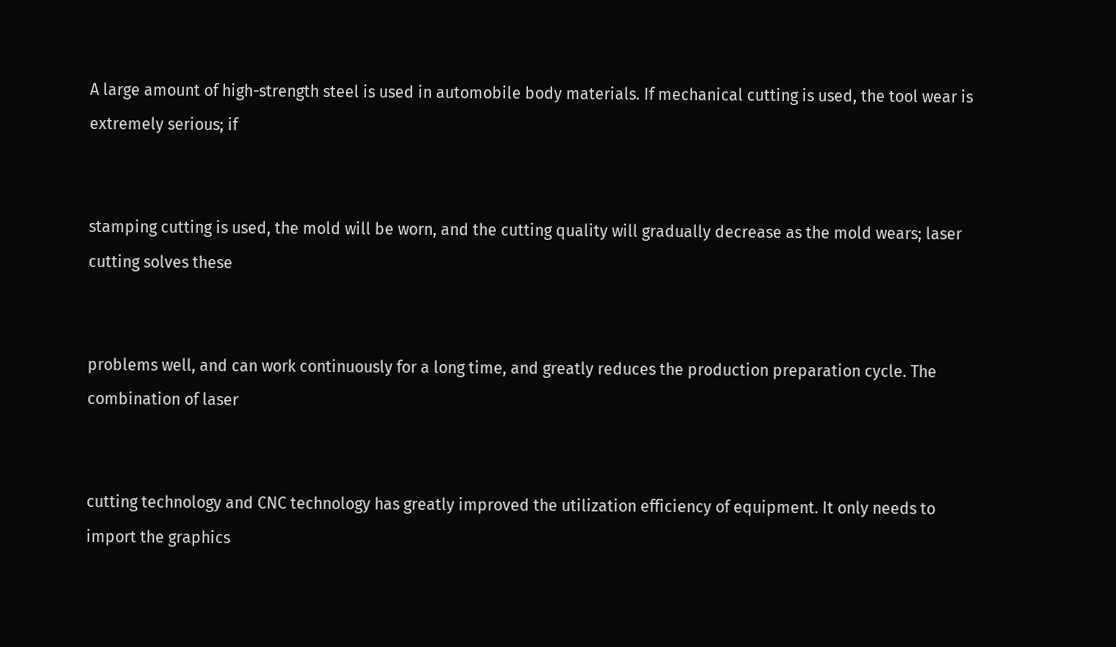A large amount of high-strength steel is used in automobile body materials. If mechanical cutting is used, the tool wear is extremely serious; if


stamping cutting is used, the mold will be worn, and the cutting quality will gradually decrease as the mold wears; laser cutting solves these


problems well, and can work continuously for a long time, and greatly reduces the production preparation cycle. The combination of laser


cutting technology and CNC technology has greatly improved the utilization efficiency of equipment. It only needs to import the graphics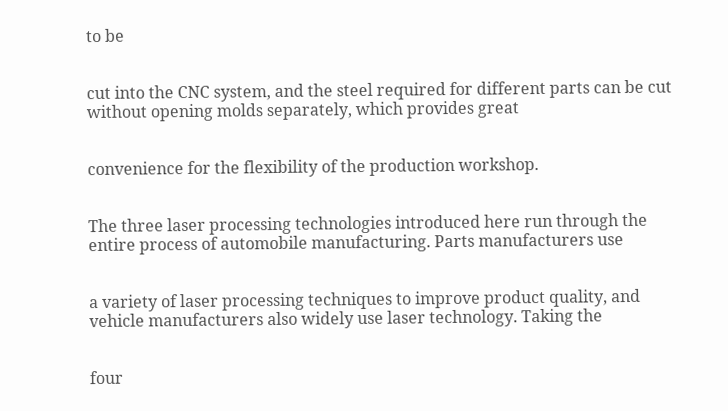to be


cut into the CNC system, and the steel required for different parts can be cut without opening molds separately, which provides great


convenience for the flexibility of the production workshop.


The three laser processing technologies introduced here run through the entire process of automobile manufacturing. Parts manufacturers use


a variety of laser processing techniques to improve product quality, and vehicle manufacturers also widely use laser technology. Taking the


four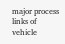major process links of vehicle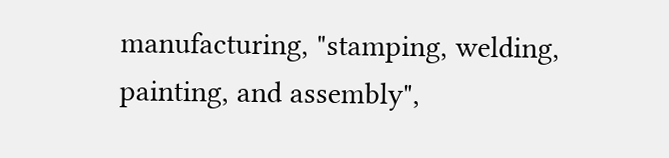manufacturing, "stamping, welding, painting, and assembly",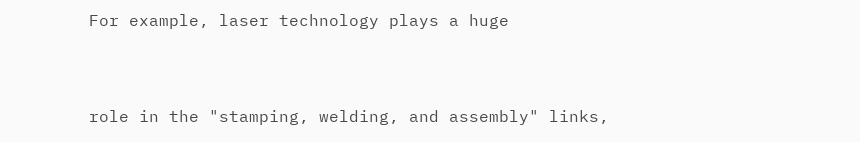For example, laser technology plays a huge


role in the "stamping, welding, and assembly" links,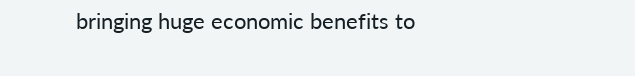bringing huge economic benefits to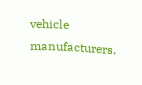vehicle manufacturers.